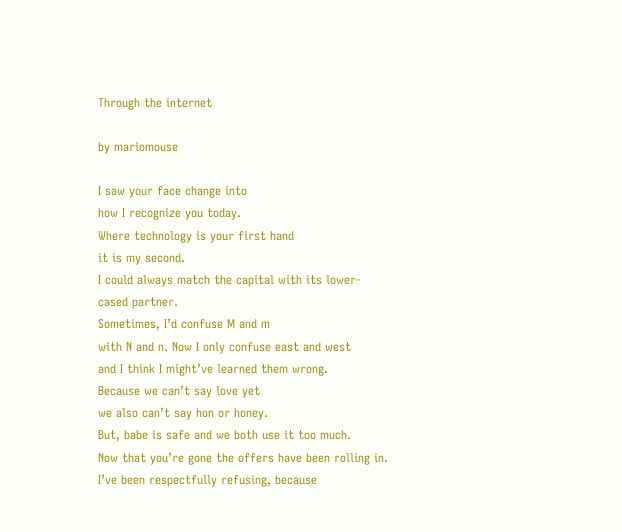Through the internet

by mariomouse

I saw your face change into
how I recognize you today.
Where technology is your first hand
it is my second.
I could always match the capital with its lower-
cased partner.
Sometimes, I’d confuse M and m
with N and n. Now I only confuse east and west
and I think I might’ve learned them wrong.
Because we can’t say love yet
we also can’t say hon or honey.
But, babe is safe and we both use it too much.
Now that you’re gone the offers have been rolling in.
I’ve been respectfully refusing, because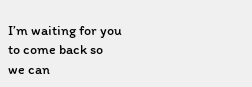I’m waiting for you
to come back so
we can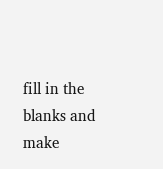fill in the blanks and make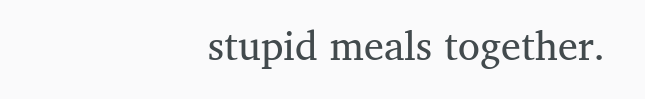stupid meals together.